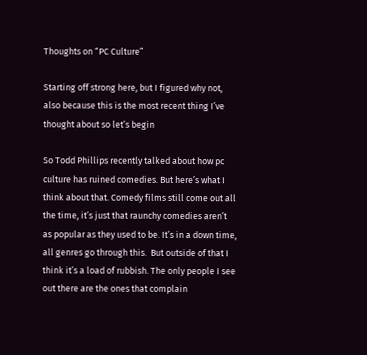Thoughts on “PC Culture”

Starting off strong here, but I figured why not, also because this is the most recent thing I’ve thought about so let’s begin

So Todd Phillips recently talked about how pc culture has ruined comedies. But here’s what I think about that. Comedy films still come out all the time, it’s just that raunchy comedies aren’t as popular as they used to be. It’s in a down time, all genres go through this.  But outside of that I think it’s a load of rubbish. The only people I see out there are the ones that complain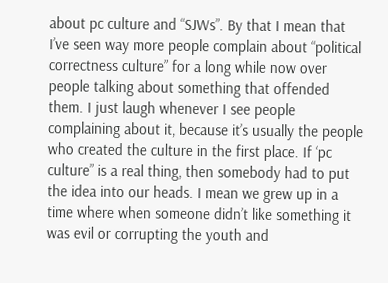about pc culture and “SJWs”. By that I mean that I’ve seen way more people complain about “political correctness culture” for a long while now over people talking about something that offended them. I just laugh whenever I see people complaining about it, because it’s usually the people who created the culture in the first place. If ‘pc culture” is a real thing, then somebody had to put the idea into our heads. I mean we grew up in a time where when someone didn’t like something it was evil or corrupting the youth and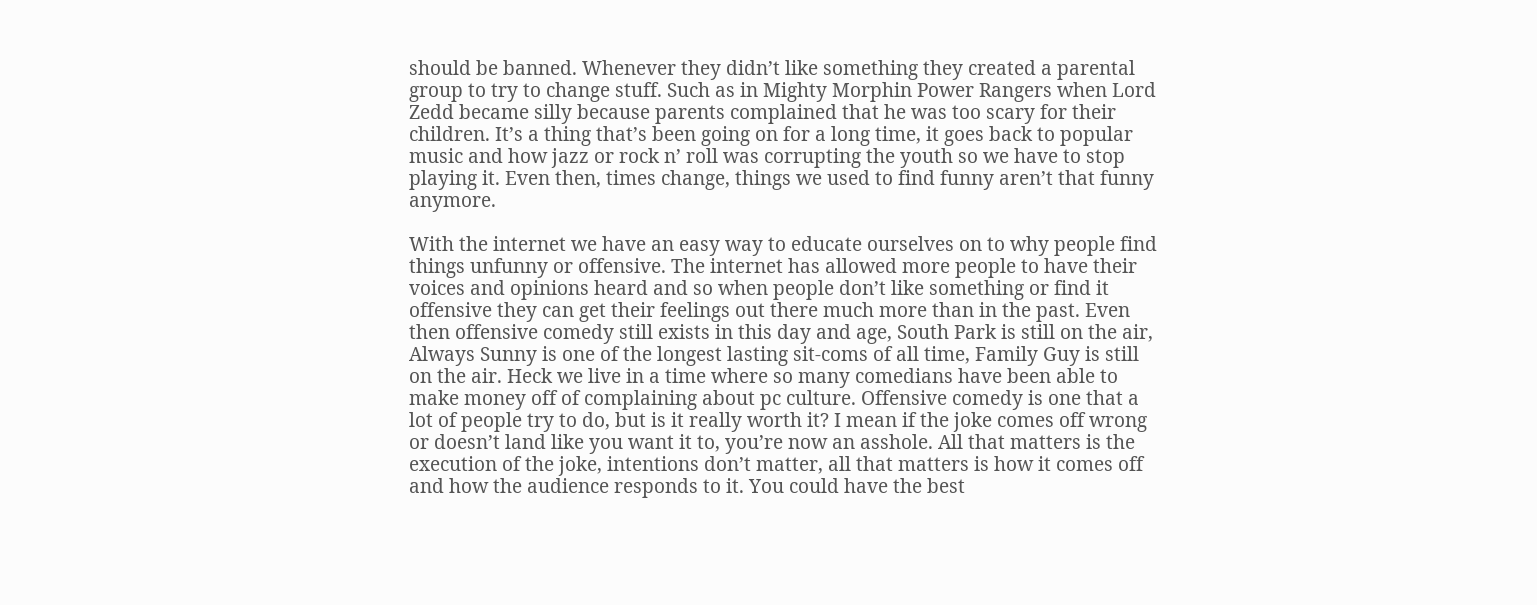should be banned. Whenever they didn’t like something they created a parental group to try to change stuff. Such as in Mighty Morphin Power Rangers when Lord Zedd became silly because parents complained that he was too scary for their children. It’s a thing that’s been going on for a long time, it goes back to popular music and how jazz or rock n’ roll was corrupting the youth so we have to stop playing it. Even then, times change, things we used to find funny aren’t that funny anymore.

With the internet we have an easy way to educate ourselves on to why people find things unfunny or offensive. The internet has allowed more people to have their voices and opinions heard and so when people don’t like something or find it offensive they can get their feelings out there much more than in the past. Even then offensive comedy still exists in this day and age, South Park is still on the air, Always Sunny is one of the longest lasting sit-coms of all time, Family Guy is still on the air. Heck we live in a time where so many comedians have been able to make money off of complaining about pc culture. Offensive comedy is one that a lot of people try to do, but is it really worth it? I mean if the joke comes off wrong or doesn’t land like you want it to, you’re now an asshole. All that matters is the execution of the joke, intentions don’t matter, all that matters is how it comes off and how the audience responds to it. You could have the best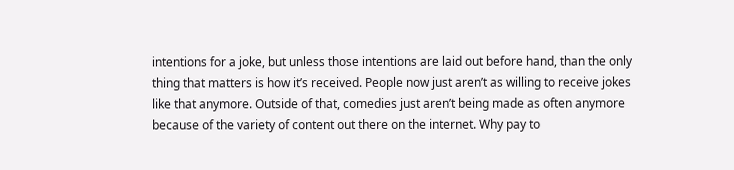intentions for a joke, but unless those intentions are laid out before hand, than the only thing that matters is how it’s received. People now just aren’t as willing to receive jokes like that anymore. Outside of that, comedies just aren’t being made as often anymore because of the variety of content out there on the internet. Why pay to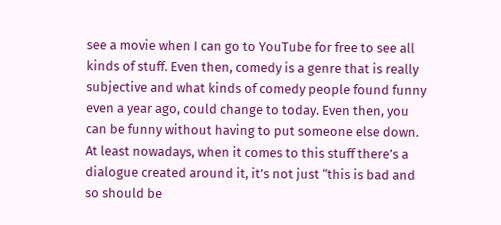see a movie when I can go to YouTube for free to see all kinds of stuff. Even then, comedy is a genre that is really subjective and what kinds of comedy people found funny even a year ago, could change to today. Even then, you can be funny without having to put someone else down. At least nowadays, when it comes to this stuff there’s a dialogue created around it, it’s not just “this is bad and so should be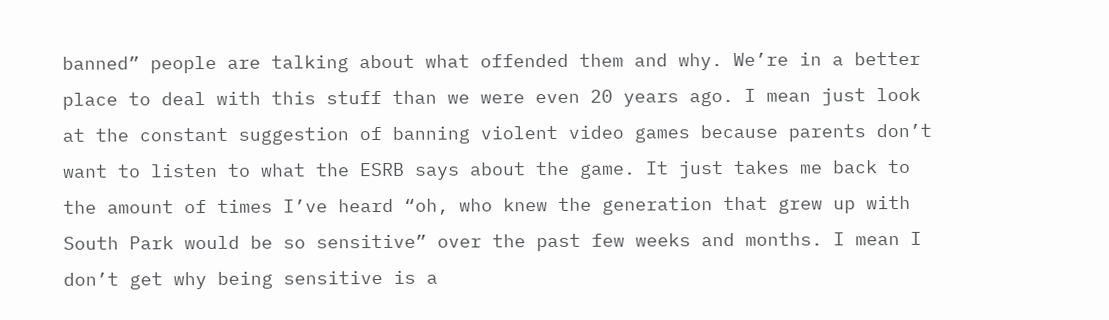banned” people are talking about what offended them and why. We’re in a better place to deal with this stuff than we were even 20 years ago. I mean just look at the constant suggestion of banning violent video games because parents don’t want to listen to what the ESRB says about the game. It just takes me back to the amount of times I’ve heard “oh, who knew the generation that grew up with South Park would be so sensitive” over the past few weeks and months. I mean I don’t get why being sensitive is a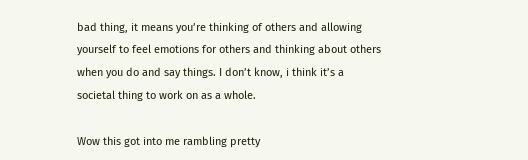bad thing, it means you’re thinking of others and allowing yourself to feel emotions for others and thinking about others when you do and say things. I don’t know, i think it’s a societal thing to work on as a whole.

Wow this got into me rambling pretty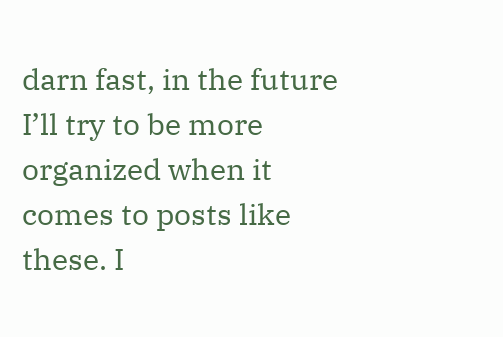darn fast, in the future I’ll try to be more organized when it comes to posts like these. I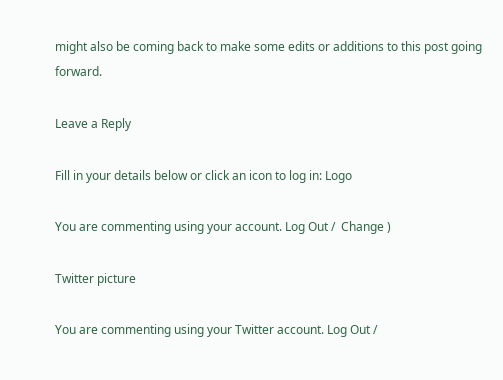might also be coming back to make some edits or additions to this post going forward.

Leave a Reply

Fill in your details below or click an icon to log in: Logo

You are commenting using your account. Log Out /  Change )

Twitter picture

You are commenting using your Twitter account. Log Out /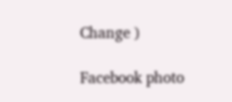Change )

Facebook photo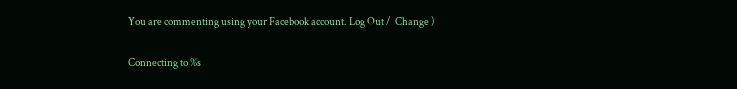You are commenting using your Facebook account. Log Out /  Change )

Connecting to %s